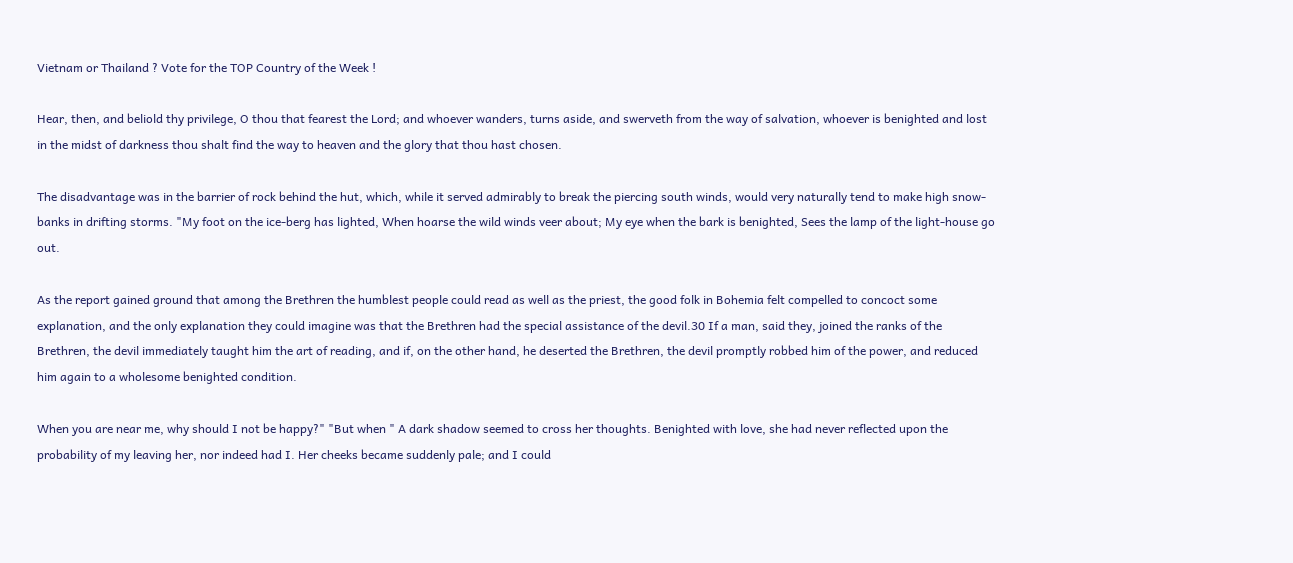Vietnam or Thailand ? Vote for the TOP Country of the Week !

Hear, then, and beliold thy privilege, O thou that fearest the Lord; and whoever wanders, turns aside, and swerveth from the way of salvation, whoever is benighted and lost in the midst of darkness thou shalt find the way to heaven and the glory that thou hast chosen.

The disadvantage was in the barrier of rock behind the hut, which, while it served admirably to break the piercing south winds, would very naturally tend to make high snow-banks in drifting storms. "My foot on the ice-berg has lighted, When hoarse the wild winds veer about; My eye when the bark is benighted, Sees the lamp of the light-house go out.

As the report gained ground that among the Brethren the humblest people could read as well as the priest, the good folk in Bohemia felt compelled to concoct some explanation, and the only explanation they could imagine was that the Brethren had the special assistance of the devil.30 If a man, said they, joined the ranks of the Brethren, the devil immediately taught him the art of reading, and if, on the other hand, he deserted the Brethren, the devil promptly robbed him of the power, and reduced him again to a wholesome benighted condition.

When you are near me, why should I not be happy?" "But when " A dark shadow seemed to cross her thoughts. Benighted with love, she had never reflected upon the probability of my leaving her, nor indeed had I. Her cheeks became suddenly pale; and I could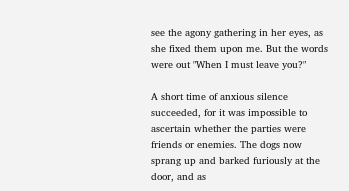see the agony gathering in her eyes, as she fixed them upon me. But the words were out "When I must leave you?"

A short time of anxious silence succeeded, for it was impossible to ascertain whether the parties were friends or enemies. The dogs now sprang up and barked furiously at the door, and as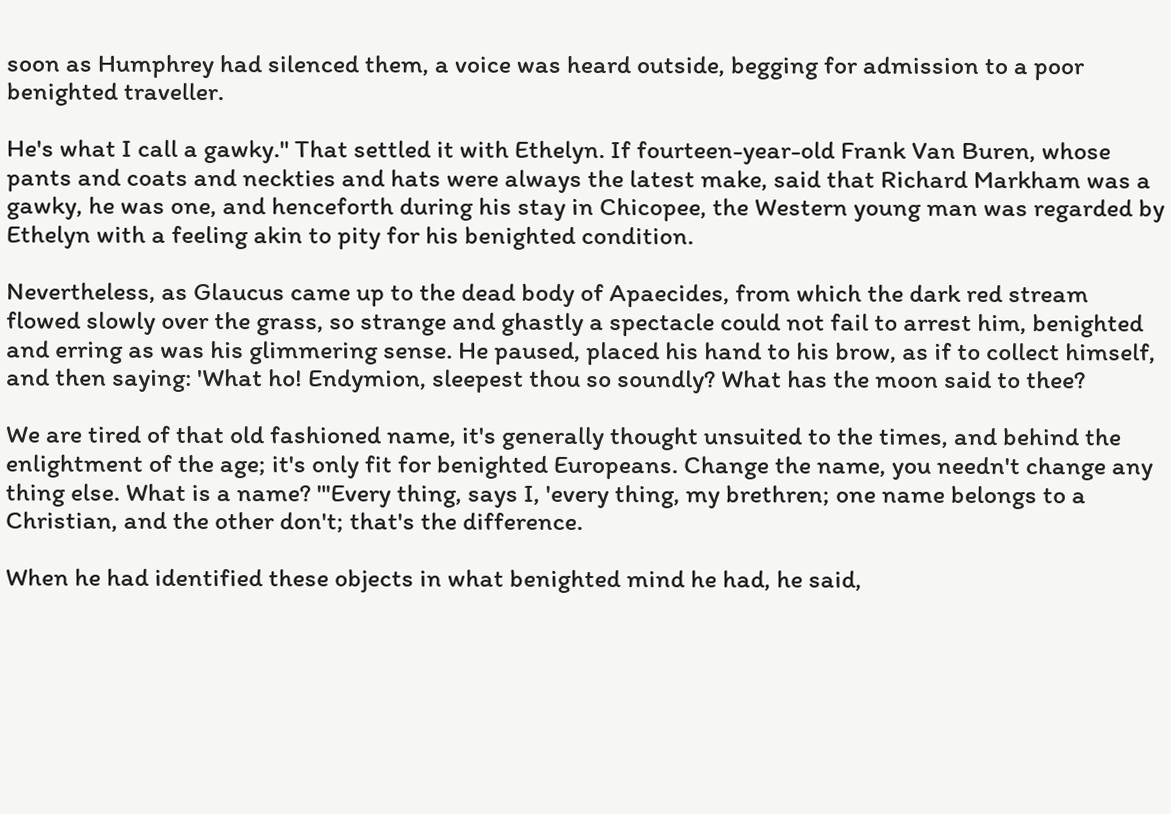soon as Humphrey had silenced them, a voice was heard outside, begging for admission to a poor benighted traveller.

He's what I call a gawky." That settled it with Ethelyn. If fourteen-year-old Frank Van Buren, whose pants and coats and neckties and hats were always the latest make, said that Richard Markham was a gawky, he was one, and henceforth during his stay in Chicopee, the Western young man was regarded by Ethelyn with a feeling akin to pity for his benighted condition.

Nevertheless, as Glaucus came up to the dead body of Apaecides, from which the dark red stream flowed slowly over the grass, so strange and ghastly a spectacle could not fail to arrest him, benighted and erring as was his glimmering sense. He paused, placed his hand to his brow, as if to collect himself, and then saying: 'What ho! Endymion, sleepest thou so soundly? What has the moon said to thee?

We are tired of that old fashioned name, it's generally thought unsuited to the times, and behind the enlightment of the age; it's only fit for benighted Europeans. Change the name, you needn't change any thing else. What is a name? "'Every thing, says I, 'every thing, my brethren; one name belongs to a Christian, and the other don't; that's the difference.

When he had identified these objects in what benighted mind he had, he said,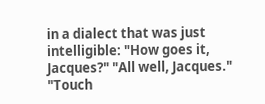in a dialect that was just intelligible: "How goes it, Jacques?" "All well, Jacques." "Touch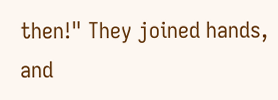then!" They joined hands, and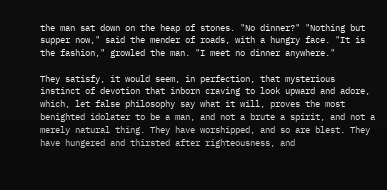the man sat down on the heap of stones. "No dinner?" "Nothing but supper now," said the mender of roads, with a hungry face. "It is the fashion," growled the man. "I meet no dinner anywhere."

They satisfy, it would seem, in perfection, that mysterious instinct of devotion that inborn craving to look upward and adore, which, let false philosophy say what it will, proves the most benighted idolater to be a man, and not a brute a spirit, and not a merely natural thing. They have worshipped, and so are blest. They have hungered and thirsted after righteousness, and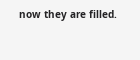now they are filled.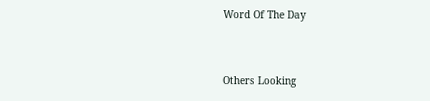Word Of The Day


Others Looking